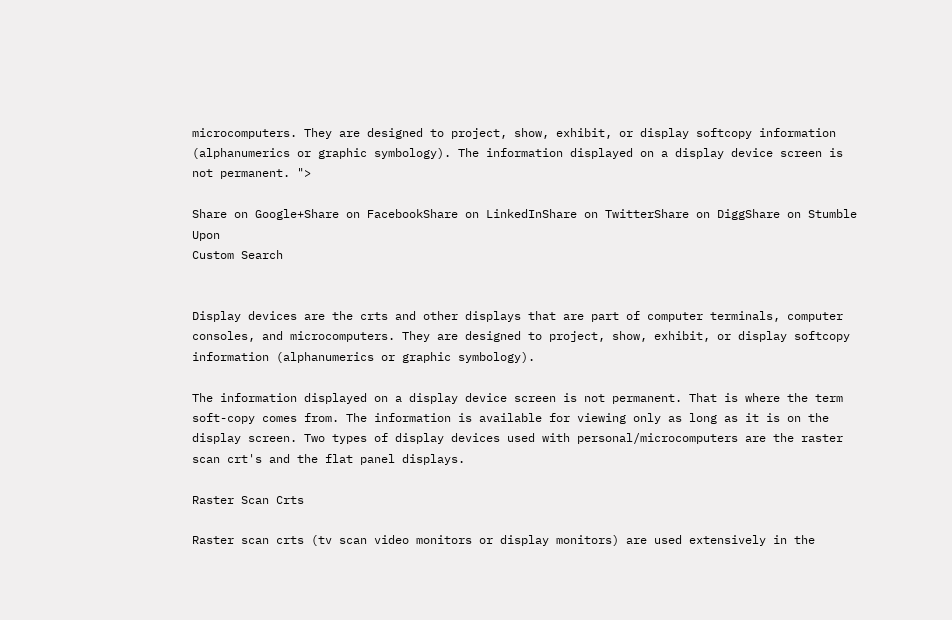microcomputers. They are designed to project, show, exhibit, or display softcopy information (alphanumerics or graphic symbology). The information displayed on a display device screen is not permanent. ">

Share on Google+Share on FacebookShare on LinkedInShare on TwitterShare on DiggShare on Stumble Upon
Custom Search


Display devices are the crts and other displays that are part of computer terminals, computer consoles, and microcomputers. They are designed to project, show, exhibit, or display softcopy information (alphanumerics or graphic symbology).

The information displayed on a display device screen is not permanent. That is where the term soft-copy comes from. The information is available for viewing only as long as it is on the display screen. Two types of display devices used with personal/microcomputers are the raster scan crt's and the flat panel displays.

Raster Scan Crts

Raster scan crts (tv scan video monitors or display monitors) are used extensively in the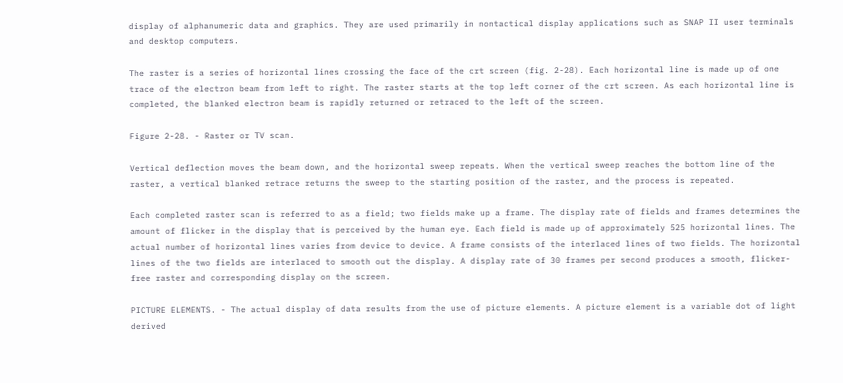display of alphanumeric data and graphics. They are used primarily in nontactical display applications such as SNAP II user terminals and desktop computers.

The raster is a series of horizontal lines crossing the face of the crt screen (fig. 2-28). Each horizontal line is made up of one trace of the electron beam from left to right. The raster starts at the top left corner of the crt screen. As each horizontal line is completed, the blanked electron beam is rapidly returned or retraced to the left of the screen.

Figure 2-28. - Raster or TV scan.

Vertical deflection moves the beam down, and the horizontal sweep repeats. When the vertical sweep reaches the bottom line of the raster, a vertical blanked retrace returns the sweep to the starting position of the raster, and the process is repeated.

Each completed raster scan is referred to as a field; two fields make up a frame. The display rate of fields and frames determines the amount of flicker in the display that is perceived by the human eye. Each field is made up of approximately 525 horizontal lines. The actual number of horizontal lines varies from device to device. A frame consists of the interlaced lines of two fields. The horizontal lines of the two fields are interlaced to smooth out the display. A display rate of 30 frames per second produces a smooth, flicker-free raster and corresponding display on the screen.

PICTURE ELEMENTS. - The actual display of data results from the use of picture elements. A picture element is a variable dot of light derived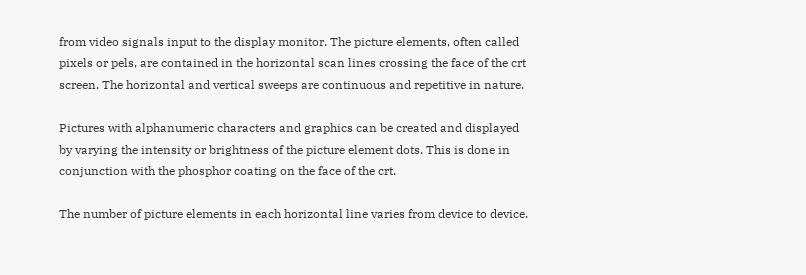from video signals input to the display monitor. The picture elements, often called pixels or pels, are contained in the horizontal scan lines crossing the face of the crt screen. The horizontal and vertical sweeps are continuous and repetitive in nature.

Pictures with alphanumeric characters and graphics can be created and displayed by varying the intensity or brightness of the picture element dots. This is done in conjunction with the phosphor coating on the face of the crt.

The number of picture elements in each horizontal line varies from device to device.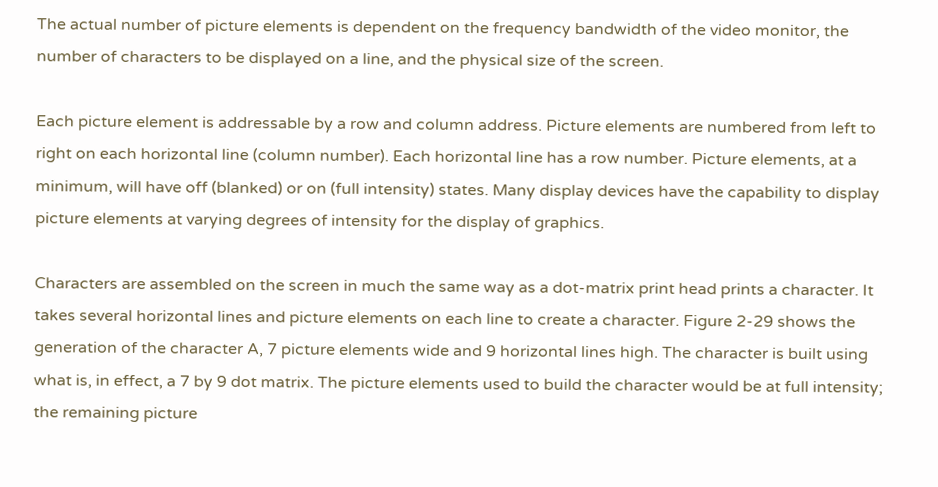The actual number of picture elements is dependent on the frequency bandwidth of the video monitor, the number of characters to be displayed on a line, and the physical size of the screen.

Each picture element is addressable by a row and column address. Picture elements are numbered from left to right on each horizontal line (column number). Each horizontal line has a row number. Picture elements, at a minimum, will have off (blanked) or on (full intensity) states. Many display devices have the capability to display picture elements at varying degrees of intensity for the display of graphics.

Characters are assembled on the screen in much the same way as a dot-matrix print head prints a character. It takes several horizontal lines and picture elements on each line to create a character. Figure 2-29 shows the generation of the character A, 7 picture elements wide and 9 horizontal lines high. The character is built using what is, in effect, a 7 by 9 dot matrix. The picture elements used to build the character would be at full intensity; the remaining picture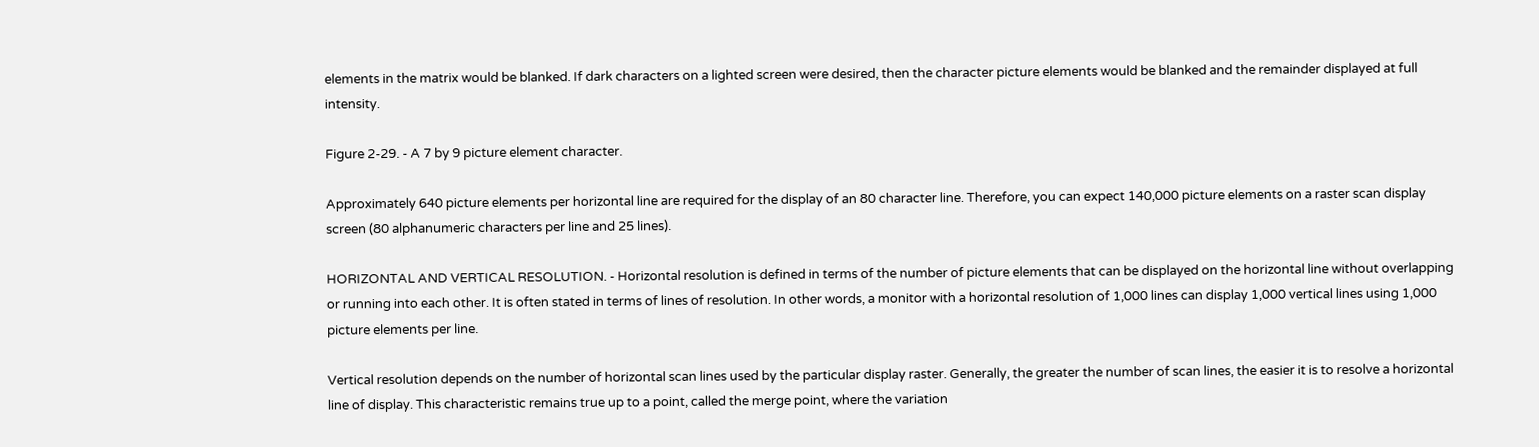elements in the matrix would be blanked. If dark characters on a lighted screen were desired, then the character picture elements would be blanked and the remainder displayed at full intensity.

Figure 2-29. - A 7 by 9 picture element character.

Approximately 640 picture elements per horizontal line are required for the display of an 80 character line. Therefore, you can expect 140,000 picture elements on a raster scan display screen (80 alphanumeric characters per line and 25 lines).

HORIZONTAL AND VERTICAL RESOLUTION. - Horizontal resolution is defined in terms of the number of picture elements that can be displayed on the horizontal line without overlapping or running into each other. It is often stated in terms of lines of resolution. In other words, a monitor with a horizontal resolution of 1,000 lines can display 1,000 vertical lines using 1,000 picture elements per line.

Vertical resolution depends on the number of horizontal scan lines used by the particular display raster. Generally, the greater the number of scan lines, the easier it is to resolve a horizontal line of display. This characteristic remains true up to a point, called the merge point, where the variation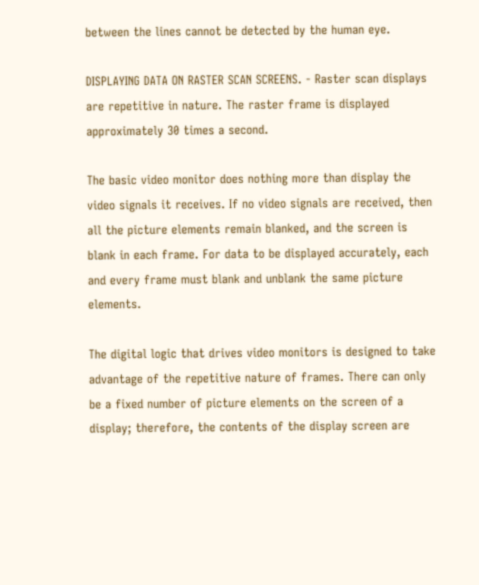between the lines cannot be detected by the human eye.

DISPLAYING DATA ON RASTER SCAN SCREENS. - Raster scan displays are repetitive in nature. The raster frame is displayed approximately 30 times a second.

The basic video monitor does nothing more than display the video signals it receives. If no video signals are received, then all the picture elements remain blanked, and the screen is blank in each frame. For data to be displayed accurately, each and every frame must blank and unblank the same picture elements.

The digital logic that drives video monitors is designed to take advantage of the repetitive nature of frames. There can only be a fixed number of picture elements on the screen of a display; therefore, the contents of the display screen are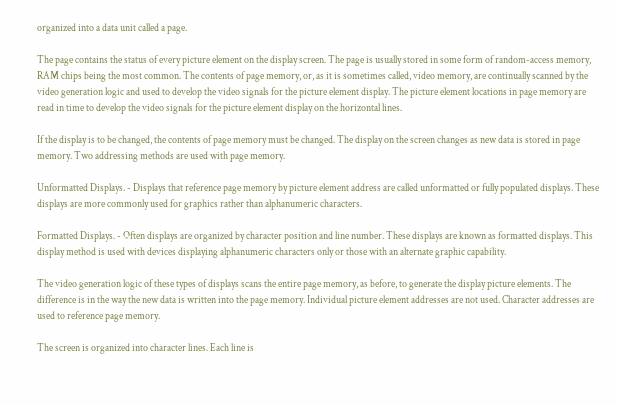organized into a data unit called a page.

The page contains the status of every picture element on the display screen. The page is usually stored in some form of random-access memory, RAM chips being the most common. The contents of page memory, or, as it is sometimes called, video memory, are continually scanned by the video generation logic and used to develop the video signals for the picture element display. The picture element locations in page memory are read in time to develop the video signals for the picture element display on the horizontal lines.

If the display is to be changed, the contents of page memory must be changed. The display on the screen changes as new data is stored in page memory. Two addressing methods are used with page memory.

Unformatted Displays. - Displays that reference page memory by picture element address are called unformatted or fully populated displays. These displays are more commonly used for graphics rather than alphanumeric characters.

Formatted Displays. - Often displays are organized by character position and line number. These displays are known as formatted displays. This display method is used with devices displaying alphanumeric characters only or those with an alternate graphic capability.

The video generation logic of these types of displays scans the entire page memory, as before, to generate the display picture elements. The difference is in the way the new data is written into the page memory. Individual picture element addresses are not used. Character addresses are used to reference page memory.

The screen is organized into character lines. Each line is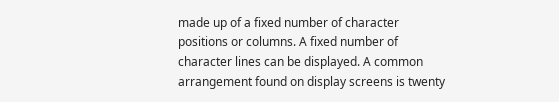made up of a fixed number of character positions or columns. A fixed number of character lines can be displayed. A common arrangement found on display screens is twenty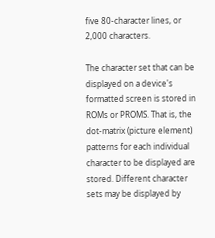five 80-character lines, or 2,000 characters.

The character set that can be displayed on a device's formatted screen is stored in ROMs or PROMS. That is, the dot-matrix (picture element) patterns for each individual character to be displayed are stored. Different character sets may be displayed by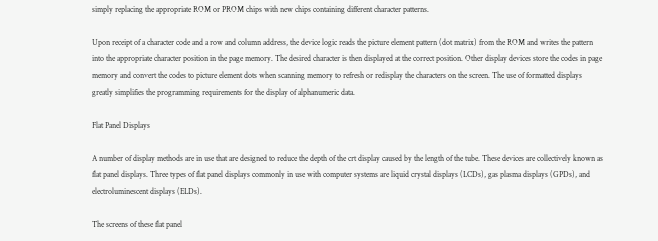simply replacing the appropriate ROM or PROM chips with new chips containing different character patterns.

Upon receipt of a character code and a row and column address, the device logic reads the picture element pattern (dot matrix) from the ROM and writes the pattern into the appropriate character position in the page memory. The desired character is then displayed at the correct position. Other display devices store the codes in page memory and convert the codes to picture element dots when scanning memory to refresh or redisplay the characters on the screen. The use of formatted displays greatly simplifies the programming requirements for the display of alphanumeric data.

Flat Panel Displays

A number of display methods are in use that are designed to reduce the depth of the crt display caused by the length of the tube. These devices are collectively known as flat panel displays. Three types of flat panel displays commonly in use with computer systems are liquid crystal displays (LCDs), gas plasma displays (GPDs), and electroluminescent displays (ELDs).

The screens of these flat panel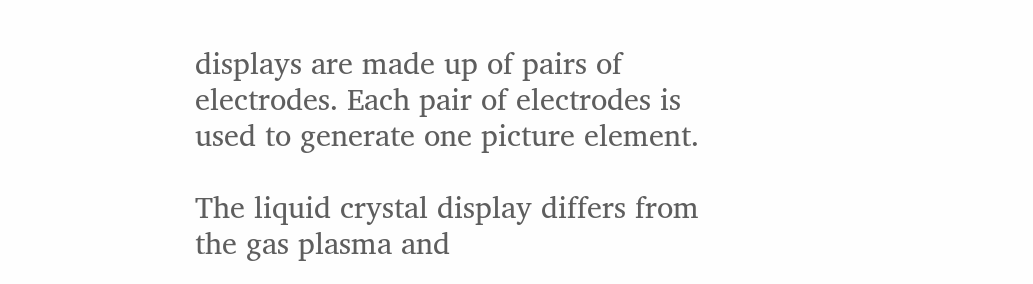displays are made up of pairs of electrodes. Each pair of electrodes is used to generate one picture element.

The liquid crystal display differs from the gas plasma and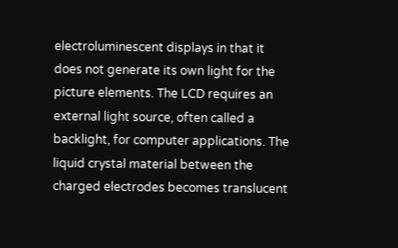electroluminescent displays in that it does not generate its own light for the picture elements. The LCD requires an external light source, often called a backlight, for computer applications. The liquid crystal material between the charged electrodes becomes translucent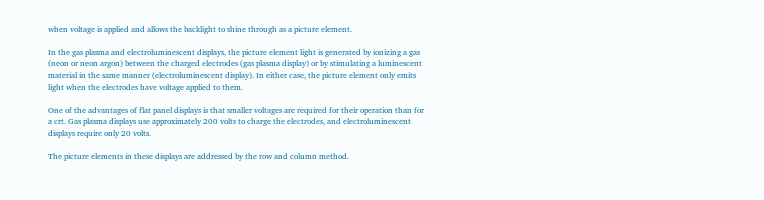when voltage is applied and allows the backlight to shine through as a picture element.

In the gas plasma and electroluminescent displays, the picture element light is generated by ionizing a gas (neon or neon argon) between the charged electrodes (gas plasma display) or by stimulating a luminescent material in the same manner (electroluminescent display). In either case, the picture element only emits light when the electrodes have voltage applied to them.

One of the advantages of flat panel displays is that smaller voltages are required for their operation than for a crt. Gas plasma displays use approximately 200 volts to charge the electrodes, and electroluminescent displays require only 20 volts.

The picture elements in these displays are addressed by the row and column method.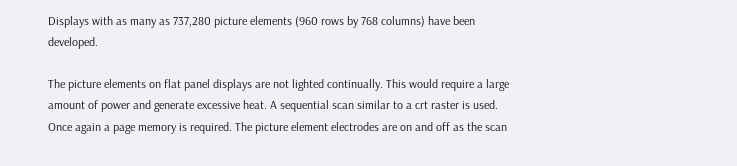Displays with as many as 737,280 picture elements (960 rows by 768 columns) have been developed.

The picture elements on flat panel displays are not lighted continually. This would require a large amount of power and generate excessive heat. A sequential scan similar to a crt raster is used. Once again a page memory is required. The picture element electrodes are on and off as the scan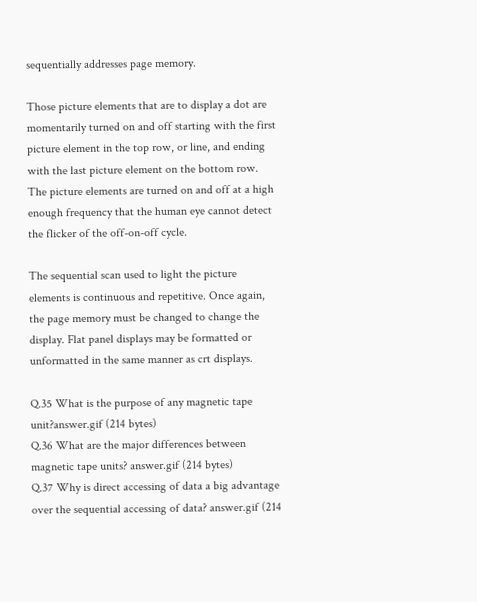sequentially addresses page memory.

Those picture elements that are to display a dot are momentarily turned on and off starting with the first picture element in the top row, or line, and ending with the last picture element on the bottom row. The picture elements are turned on and off at a high enough frequency that the human eye cannot detect the flicker of the off-on-off cycle.

The sequential scan used to light the picture elements is continuous and repetitive. Once again, the page memory must be changed to change the display. Flat panel displays may be formatted or unformatted in the same manner as crt displays.

Q.35 What is the purpose of any magnetic tape unit?answer.gif (214 bytes)
Q.36 What are the major differences between magnetic tape units? answer.gif (214 bytes)
Q.37 Why is direct accessing of data a big advantage over the sequential accessing of data? answer.gif (214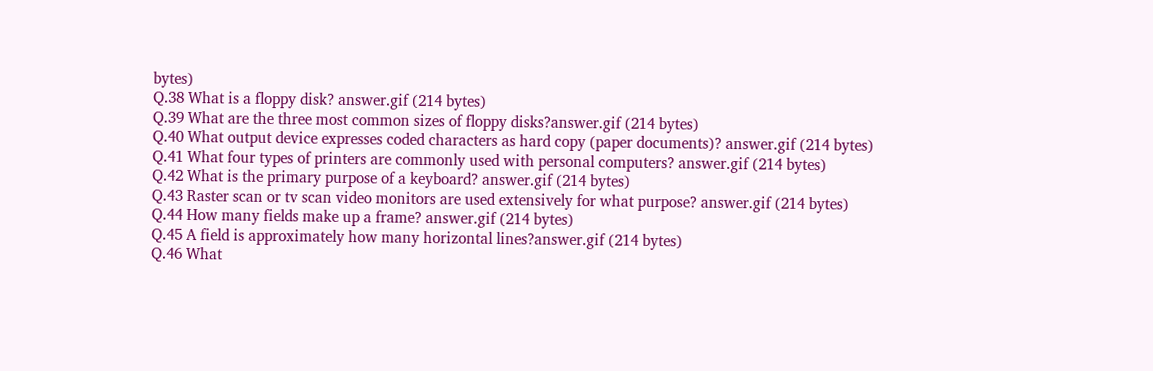bytes)
Q.38 What is a floppy disk? answer.gif (214 bytes)
Q.39 What are the three most common sizes of floppy disks?answer.gif (214 bytes)
Q.40 What output device expresses coded characters as hard copy (paper documents)? answer.gif (214 bytes)
Q.41 What four types of printers are commonly used with personal computers? answer.gif (214 bytes)
Q.42 What is the primary purpose of a keyboard? answer.gif (214 bytes)
Q.43 Raster scan or tv scan video monitors are used extensively for what purpose? answer.gif (214 bytes)
Q.44 How many fields make up a frame? answer.gif (214 bytes)
Q.45 A field is approximately how many horizontal lines?answer.gif (214 bytes)
Q.46 What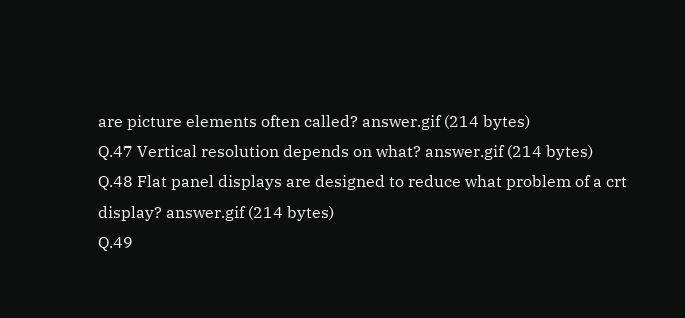are picture elements often called? answer.gif (214 bytes)
Q.47 Vertical resolution depends on what? answer.gif (214 bytes)
Q.48 Flat panel displays are designed to reduce what problem of a crt display? answer.gif (214 bytes)
Q.49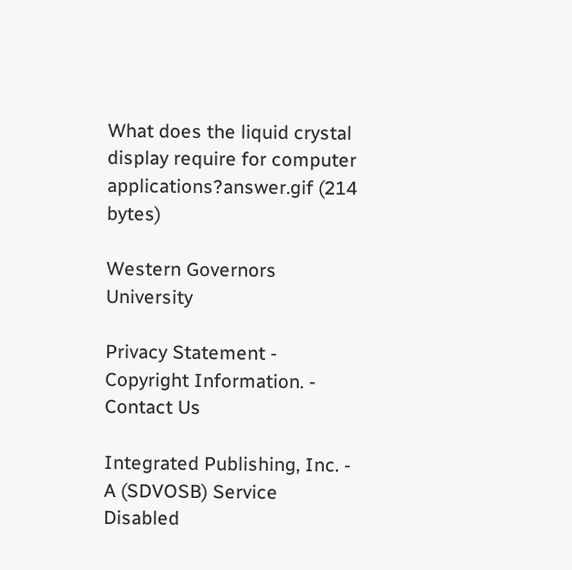What does the liquid crystal display require for computer applications?answer.gif (214 bytes)

Western Governors University

Privacy Statement - Copyright Information. - Contact Us

Integrated Publishing, Inc. - A (SDVOSB) Service Disabled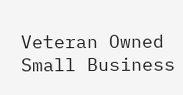Veteran Owned Small Business